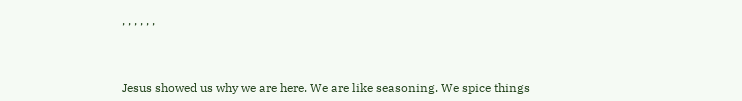, , , , , ,



Jesus showed us why we are here. We are like seasoning. We spice things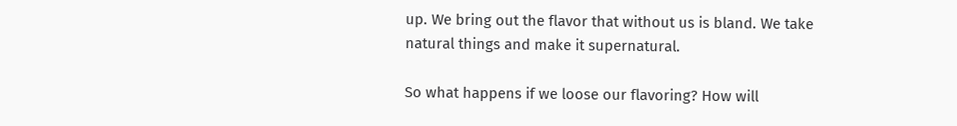up. We bring out the flavor that without us is bland. We take natural things and make it supernatural.

So what happens if we loose our flavoring? How will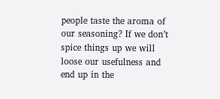people taste the aroma of our seasoning? If we don’t spice things up we will loose our usefulness and end up in the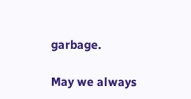garbage.

May we always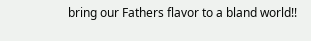bring our Fathers flavor to a bland world!!